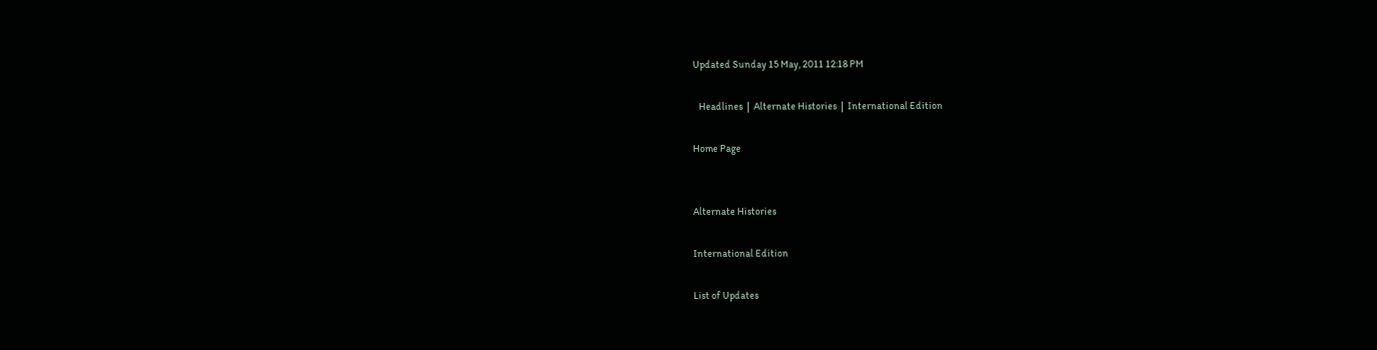Updated Sunday 15 May, 2011 12:18 PM

   Headlines  |  Alternate Histories  |  International Edition

Home Page


Alternate Histories

International Edition

List of Updates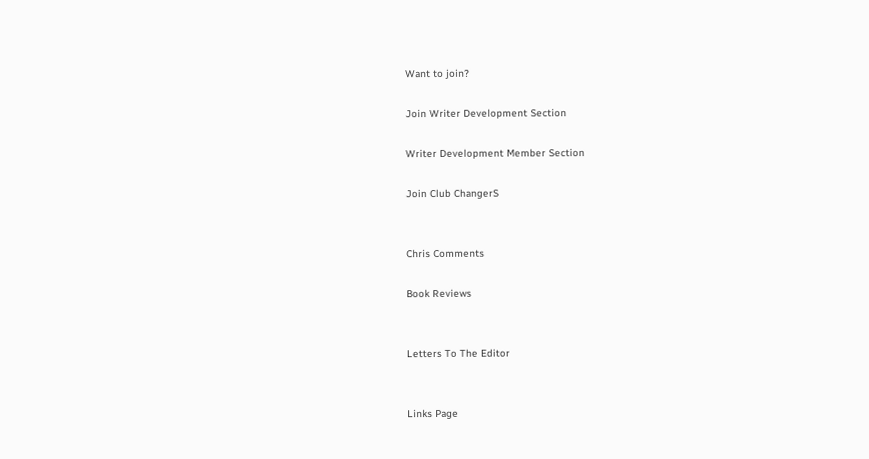Want to join?

Join Writer Development Section

Writer Development Member Section

Join Club ChangerS


Chris Comments

Book Reviews


Letters To The Editor


Links Page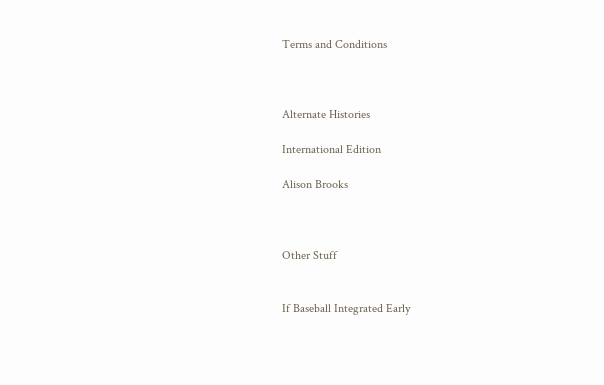Terms and Conditions



Alternate Histories

International Edition

Alison Brooks



Other Stuff


If Baseball Integrated Early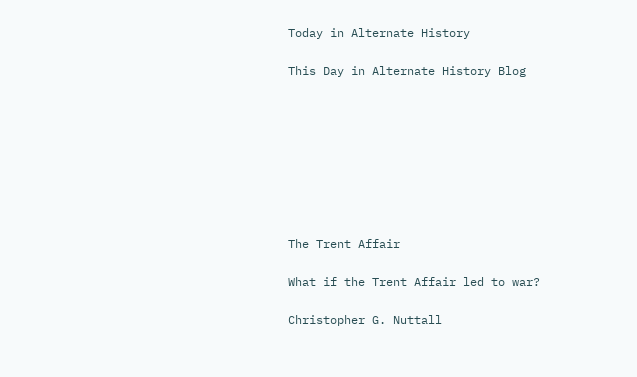Today in Alternate History

This Day in Alternate History Blog








The Trent Affair

What if the Trent Affair led to war?

Christopher G. Nuttall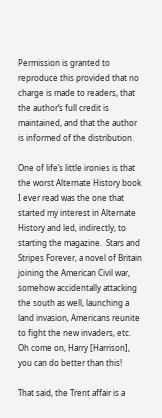Permission is granted to reproduce this provided that no charge is made to readers, that the author’s full credit is maintained, and that the author is informed of the distribution.

One of life’s little ironies is that the worst Alternate History book I ever read was the one that started my interest in Alternate History and led, indirectly, to starting the magazine.  Stars and Stripes Forever, a novel of Britain joining the American Civil war, somehow accidentally attacking the south as well, launching a land invasion, Americans reunite to fight the new invaders, etc.  Oh come on, Harry [Harrison], you can do better than this!

That said, the Trent affair is a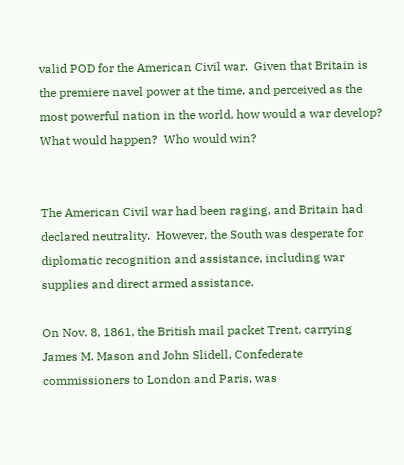valid POD for the American Civil war.  Given that Britain is the premiere navel power at the time, and perceived as the most powerful nation in the world, how would a war develop?  What would happen?  Who would win?


The American Civil war had been raging, and Britain had declared neutrality.  However, the South was desperate for diplomatic recognition and assistance, including war supplies and direct armed assistance.

On Nov. 8, 1861, the British mail packet Trent, carrying James M. Mason and John Slidell, Confederate commissioners to London and Paris, was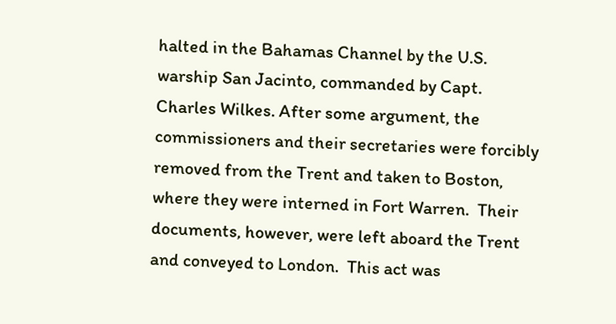halted in the Bahamas Channel by the U.S. warship San Jacinto, commanded by Capt. Charles Wilkes. After some argument, the commissioners and their secretaries were forcibly removed from the Trent and taken to Boston, where they were interned in Fort Warren.  Their documents, however, were left aboard the Trent and conveyed to London.  This act was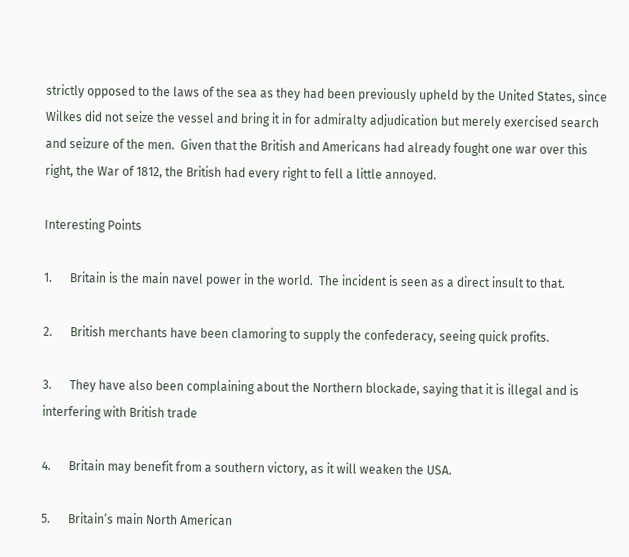strictly opposed to the laws of the sea as they had been previously upheld by the United States, since Wilkes did not seize the vessel and bring it in for admiralty adjudication but merely exercised search and seizure of the men.  Given that the British and Americans had already fought one war over this right, the War of 1812, the British had every right to fell a little annoyed.

Interesting Points

1.      Britain is the main navel power in the world.  The incident is seen as a direct insult to that.

2.      British merchants have been clamoring to supply the confederacy, seeing quick profits.

3.      They have also been complaining about the Northern blockade, saying that it is illegal and is interfering with British trade

4.      Britain may benefit from a southern victory, as it will weaken the USA.

5.      Britain’s main North American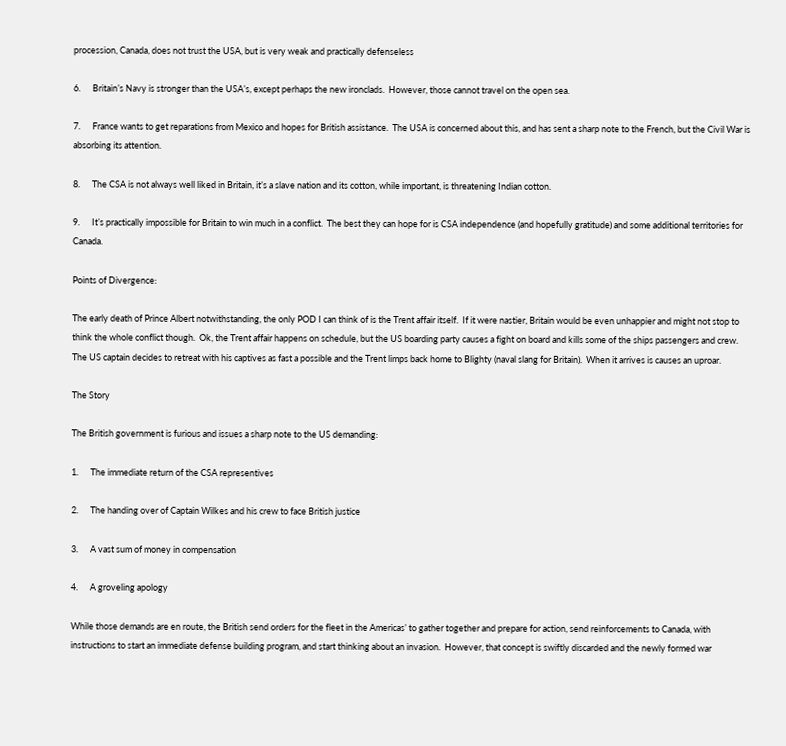procession, Canada, does not trust the USA, but is very weak and practically defenseless

6.      Britain’s Navy is stronger than the USA’s, except perhaps the new ironclads.  However, those cannot travel on the open sea.

7.      France wants to get reparations from Mexico and hopes for British assistance.  The USA is concerned about this, and has sent a sharp note to the French, but the Civil War is absorbing its attention.

8.      The CSA is not always well liked in Britain, it’s a slave nation and its cotton, while important, is threatening Indian cotton.

9.      It’s practically impossible for Britain to win much in a conflict.  The best they can hope for is CSA independence (and hopefully gratitude) and some additional territories for Canada.

Points of Divergence:

The early death of Prince Albert notwithstanding, the only POD I can think of is the Trent affair itself.  If it were nastier, Britain would be even unhappier and might not stop to think the whole conflict though.  Ok, the Trent affair happens on schedule, but the US boarding party causes a fight on board and kills some of the ships passengers and crew.  The US captain decides to retreat with his captives as fast a possible and the Trent limps back home to Blighty (naval slang for Britain).  When it arrives is causes an uproar.

The Story

The British government is furious and issues a sharp note to the US demanding:

1.      The immediate return of the CSA representives

2.      The handing over of Captain Wilkes and his crew to face British justice

3.      A vast sum of money in compensation

4.      A groveling apology

While those demands are en route, the British send orders for the fleet in the Americas’ to gather together and prepare for action, send reinforcements to Canada, with instructions to start an immediate defense building program, and start thinking about an invasion.  However, that concept is swiftly discarded and the newly formed war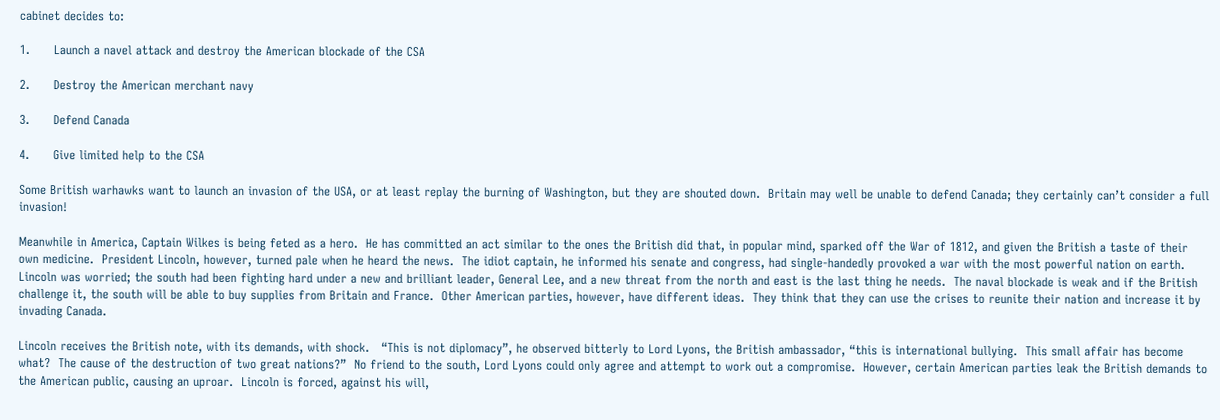cabinet decides to:

1.      Launch a navel attack and destroy the American blockade of the CSA

2.      Destroy the American merchant navy

3.      Defend Canada

4.      Give limited help to the CSA

Some British warhawks want to launch an invasion of the USA, or at least replay the burning of Washington, but they are shouted down.  Britain may well be unable to defend Canada; they certainly can’t consider a full invasion!

Meanwhile in America, Captain Wilkes is being feted as a hero.  He has committed an act similar to the ones the British did that, in popular mind, sparked off the War of 1812, and given the British a taste of their own medicine.  President Lincoln, however, turned pale when he heard the news.  The idiot captain, he informed his senate and congress, had single-handedly provoked a war with the most powerful nation on earth.  Lincoln was worried; the south had been fighting hard under a new and brilliant leader, General Lee, and a new threat from the north and east is the last thing he needs.  The naval blockade is weak and if the British challenge it, the south will be able to buy supplies from Britain and France.  Other American parties, however, have different ideas.  They think that they can use the crises to reunite their nation and increase it by invading Canada.

Lincoln receives the British note, with its demands, with shock.   “This is not diplomacy”, he observed bitterly to Lord Lyons, the British ambassador, “this is international bullying.  This small affair has become what?  The cause of the destruction of two great nations?”  No friend to the south, Lord Lyons could only agree and attempt to work out a compromise.  However, certain American parties leak the British demands to the American public, causing an uproar.  Lincoln is forced, against his will,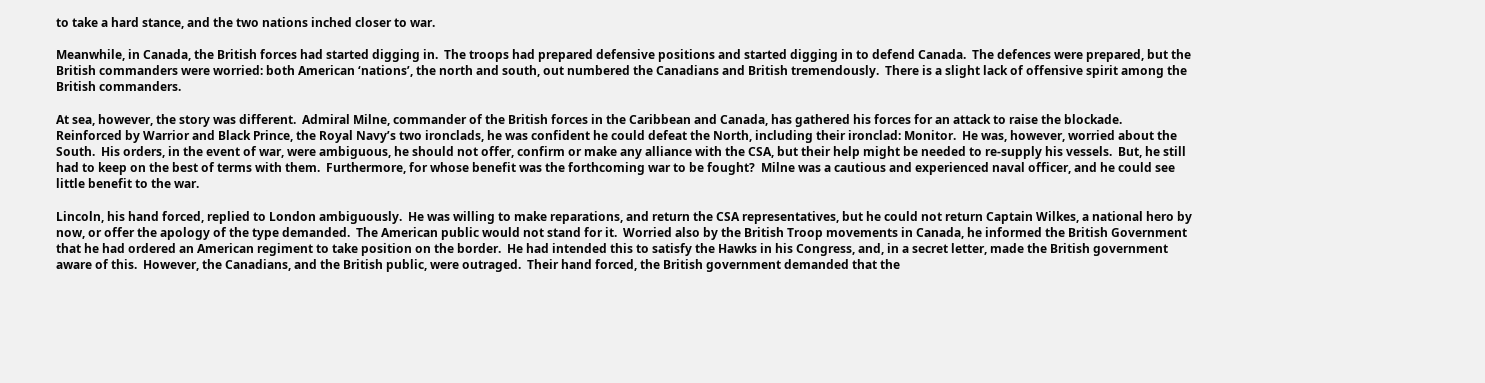to take a hard stance, and the two nations inched closer to war.

Meanwhile, in Canada, the British forces had started digging in.  The troops had prepared defensive positions and started digging in to defend Canada.  The defences were prepared, but the British commanders were worried: both American ‘nations’, the north and south, out numbered the Canadians and British tremendously.  There is a slight lack of offensive spirit among the British commanders.

At sea, however, the story was different.  Admiral Milne, commander of the British forces in the Caribbean and Canada, has gathered his forces for an attack to raise the blockade.  Reinforced by Warrior and Black Prince, the Royal Navy’s two ironclads, he was confident he could defeat the North, including their ironclad: Monitor.  He was, however, worried about the South.  His orders, in the event of war, were ambiguous, he should not offer, confirm or make any alliance with the CSA, but their help might be needed to re-supply his vessels.  But, he still had to keep on the best of terms with them.  Furthermore, for whose benefit was the forthcoming war to be fought?  Milne was a cautious and experienced naval officer, and he could see little benefit to the war.

Lincoln, his hand forced, replied to London ambiguously.  He was willing to make reparations, and return the CSA representatives, but he could not return Captain Wilkes, a national hero by now, or offer the apology of the type demanded.  The American public would not stand for it.  Worried also by the British Troop movements in Canada, he informed the British Government that he had ordered an American regiment to take position on the border.  He had intended this to satisfy the Hawks in his Congress, and, in a secret letter, made the British government aware of this.  However, the Canadians, and the British public, were outraged.  Their hand forced, the British government demanded that the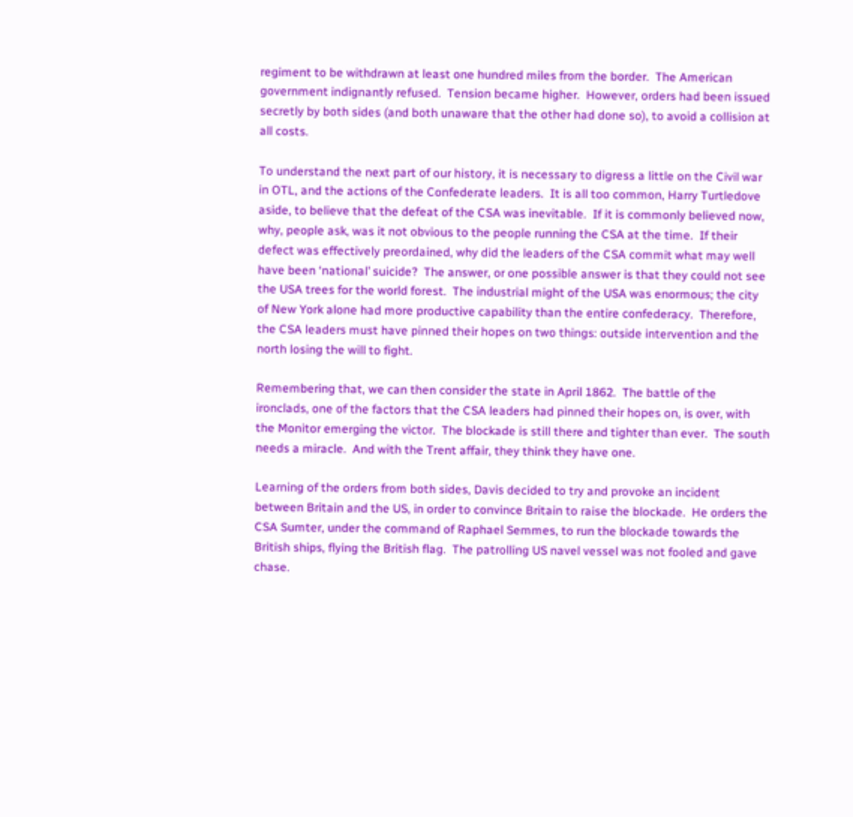regiment to be withdrawn at least one hundred miles from the border.  The American government indignantly refused.  Tension became higher.  However, orders had been issued secretly by both sides (and both unaware that the other had done so), to avoid a collision at all costs.

To understand the next part of our history, it is necessary to digress a little on the Civil war in OTL, and the actions of the Confederate leaders.  It is all too common, Harry Turtledove aside, to believe that the defeat of the CSA was inevitable.  If it is commonly believed now, why, people ask, was it not obvious to the people running the CSA at the time.  If their defect was effectively preordained, why did the leaders of the CSA commit what may well have been ‘national’ suicide?  The answer, or one possible answer is that they could not see the USA trees for the world forest.  The industrial might of the USA was enormous; the city of New York alone had more productive capability than the entire confederacy.  Therefore, the CSA leaders must have pinned their hopes on two things: outside intervention and the north losing the will to fight.

Remembering that, we can then consider the state in April 1862.  The battle of the ironclads, one of the factors that the CSA leaders had pinned their hopes on, is over, with the Monitor emerging the victor.  The blockade is still there and tighter than ever.  The south needs a miracle.  And with the Trent affair, they think they have one.

Learning of the orders from both sides, Davis decided to try and provoke an incident between Britain and the US, in order to convince Britain to raise the blockade.  He orders the CSA Sumter, under the command of Raphael Semmes, to run the blockade towards the British ships, flying the British flag.  The patrolling US navel vessel was not fooled and gave chase.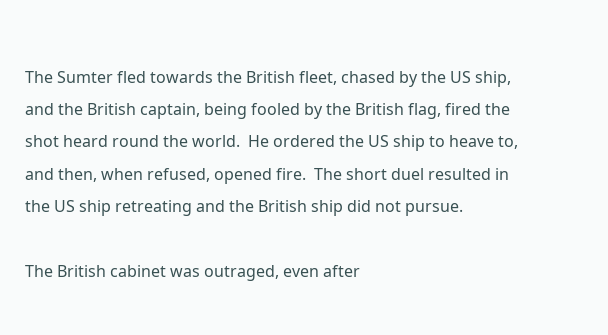The Sumter fled towards the British fleet, chased by the US ship, and the British captain, being fooled by the British flag, fired the shot heard round the world.  He ordered the US ship to heave to, and then, when refused, opened fire.  The short duel resulted in the US ship retreating and the British ship did not pursue.

The British cabinet was outraged, even after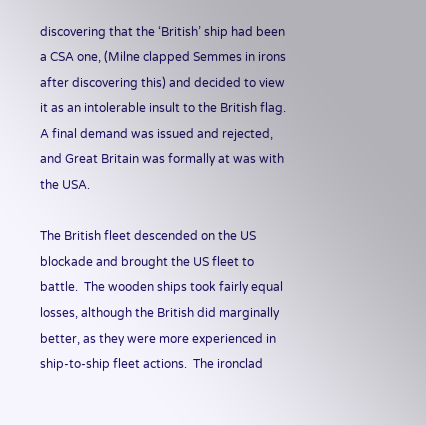discovering that the ‘British’ ship had been a CSA one, (Milne clapped Semmes in irons after discovering this) and decided to view it as an intolerable insult to the British flag.  A final demand was issued and rejected, and Great Britain was formally at was with the USA.

The British fleet descended on the US blockade and brought the US fleet to battle.  The wooden ships took fairly equal losses, although the British did marginally better, as they were more experienced in ship-to-ship fleet actions.  The ironclad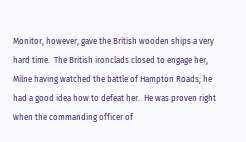Monitor, however, gave the British wooden ships a very hard time.  The British ironclads closed to engage her, Milne having watched the battle of Hampton Roads; he had a good idea how to defeat her.  He was proven right when the commanding officer of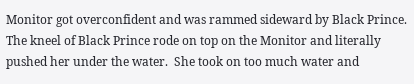Monitor got overconfident and was rammed sideward by Black Prince.  The kneel of Black Prince rode on top on the Monitor and literally pushed her under the water.  She took on too much water and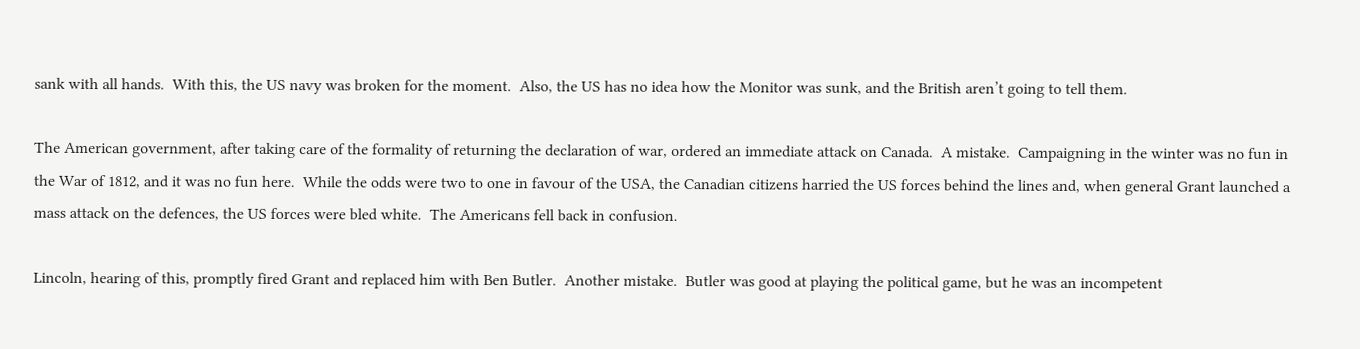sank with all hands.  With this, the US navy was broken for the moment.  Also, the US has no idea how the Monitor was sunk, and the British aren’t going to tell them.

The American government, after taking care of the formality of returning the declaration of war, ordered an immediate attack on Canada.  A mistake.  Campaigning in the winter was no fun in the War of 1812, and it was no fun here.  While the odds were two to one in favour of the USA, the Canadian citizens harried the US forces behind the lines and, when general Grant launched a mass attack on the defences, the US forces were bled white.  The Americans fell back in confusion.

Lincoln, hearing of this, promptly fired Grant and replaced him with Ben Butler.  Another mistake.  Butler was good at playing the political game, but he was an incompetent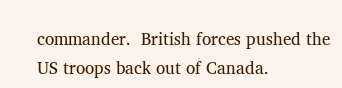commander.  British forces pushed the US troops back out of Canada.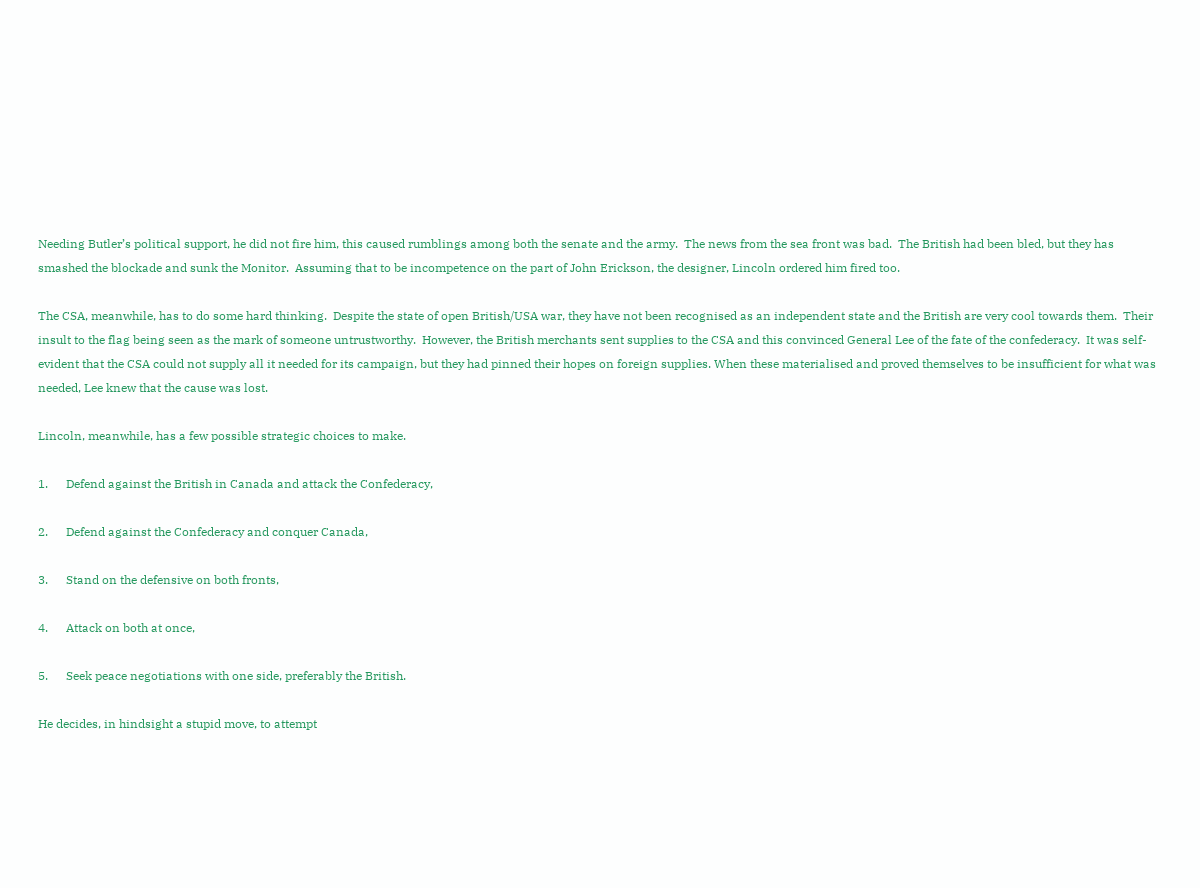Needing Butler’s political support, he did not fire him, this caused rumblings among both the senate and the army.  The news from the sea front was bad.  The British had been bled, but they has smashed the blockade and sunk the Monitor.  Assuming that to be incompetence on the part of John Erickson, the designer, Lincoln ordered him fired too.

The CSA, meanwhile, has to do some hard thinking.  Despite the state of open British/USA war, they have not been recognised as an independent state and the British are very cool towards them.  Their insult to the flag being seen as the mark of someone untrustworthy.  However, the British merchants sent supplies to the CSA and this convinced General Lee of the fate of the confederacy.  It was self-evident that the CSA could not supply all it needed for its campaign, but they had pinned their hopes on foreign supplies. When these materialised and proved themselves to be insufficient for what was needed, Lee knew that the cause was lost.

Lincoln, meanwhile, has a few possible strategic choices to make.

1.      Defend against the British in Canada and attack the Confederacy,

2.      Defend against the Confederacy and conquer Canada,

3.      Stand on the defensive on both fronts,

4.      Attack on both at once,

5.      Seek peace negotiations with one side, preferably the British.

He decides, in hindsight a stupid move, to attempt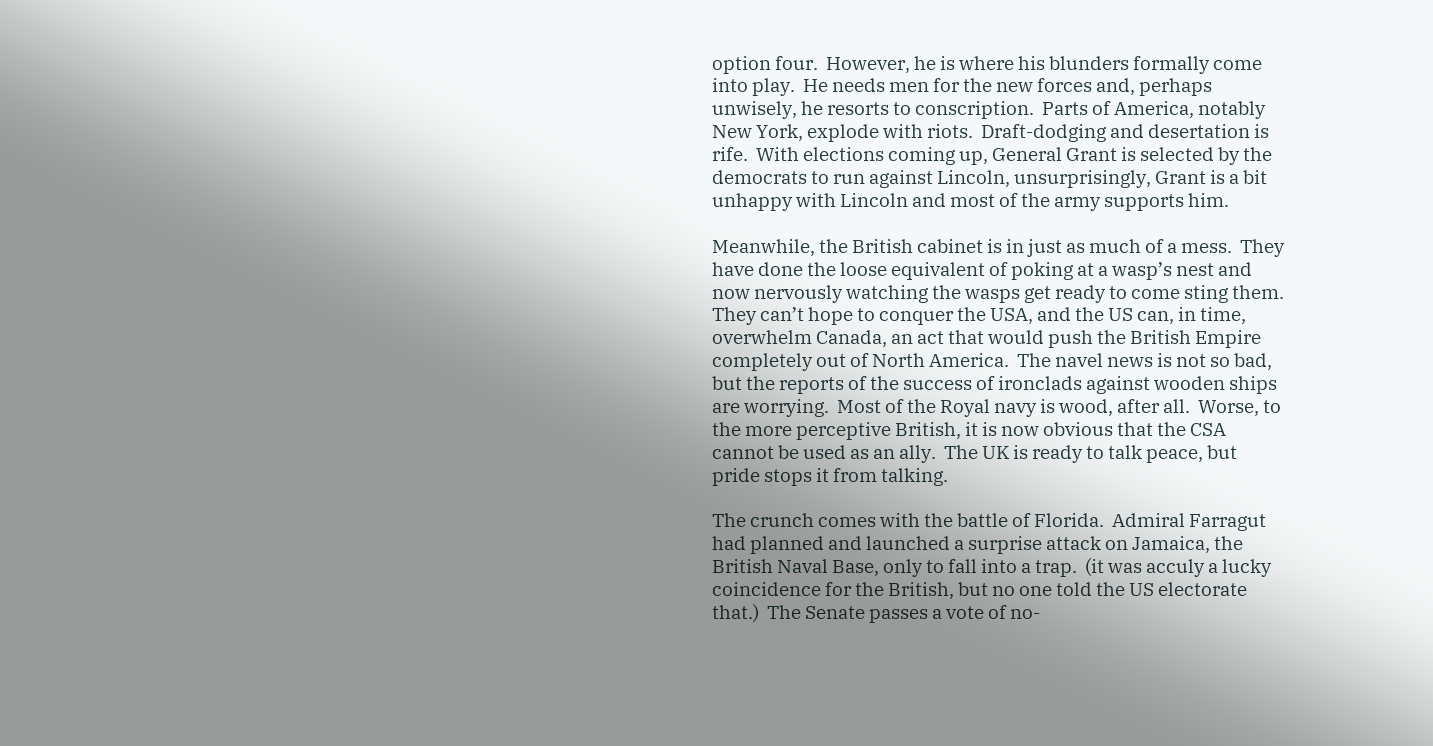option four.  However, he is where his blunders formally come into play.  He needs men for the new forces and, perhaps unwisely, he resorts to conscription.  Parts of America, notably New York, explode with riots.  Draft-dodging and desertation is rife.  With elections coming up, General Grant is selected by the democrats to run against Lincoln, unsurprisingly, Grant is a bit unhappy with Lincoln and most of the army supports him.

Meanwhile, the British cabinet is in just as much of a mess.  They have done the loose equivalent of poking at a wasp’s nest and now nervously watching the wasps get ready to come sting them.  They can’t hope to conquer the USA, and the US can, in time, overwhelm Canada, an act that would push the British Empire completely out of North America.  The navel news is not so bad, but the reports of the success of ironclads against wooden ships are worrying.  Most of the Royal navy is wood, after all.  Worse, to the more perceptive British, it is now obvious that the CSA cannot be used as an ally.  The UK is ready to talk peace, but pride stops it from talking.

The crunch comes with the battle of Florida.  Admiral Farragut had planned and launched a surprise attack on Jamaica, the British Naval Base, only to fall into a trap.  (it was acculy a lucky coincidence for the British, but no one told the US electorate that.)  The Senate passes a vote of no-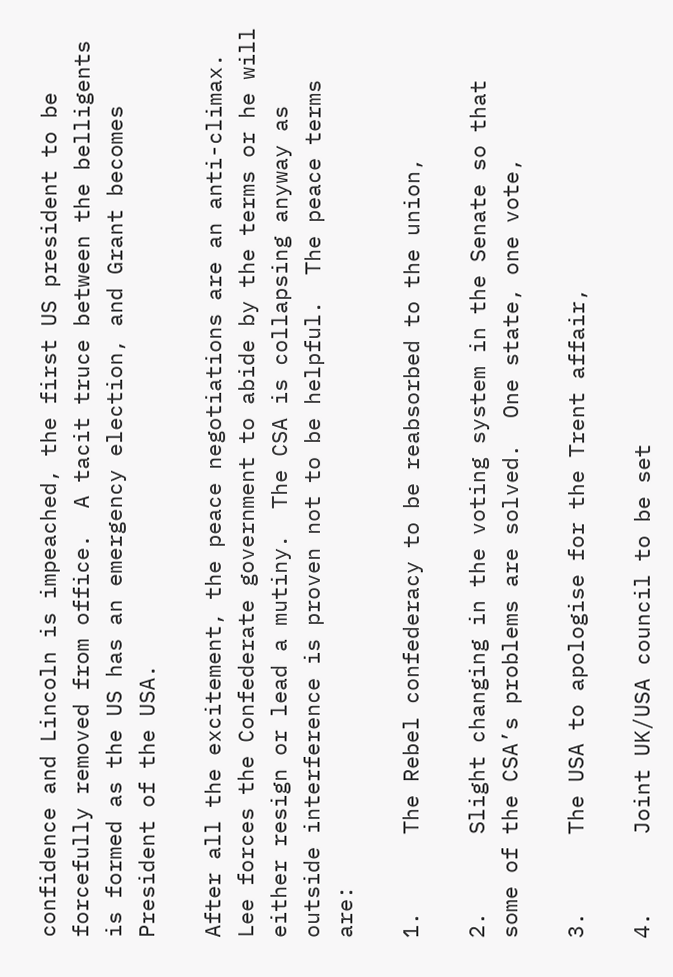confidence and Lincoln is impeached, the first US president to be forcefully removed from office.  A tacit truce between the belligents is formed as the US has an emergency election, and Grant becomes President of the USA.

After all the excitement, the peace negotiations are an anti-climax.  Lee forces the Confederate government to abide by the terms or he will either resign or lead a mutiny.  The CSA is collapsing anyway as outside interference is proven not to be helpful.  The peace terms are:

1.      The Rebel confederacy to be reabsorbed to the union,

2.      Slight changing in the voting system in the Senate so that some of the CSA’s problems are solved.  One state, one vote,

3.      The USA to apologise for the Trent affair,

4.      Joint UK/USA council to be set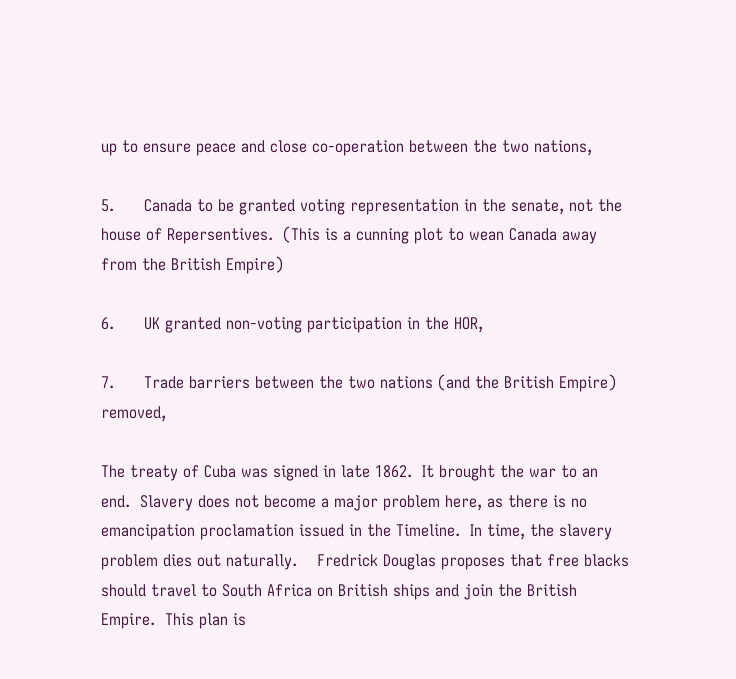up to ensure peace and close co-operation between the two nations,

5.      Canada to be granted voting representation in the senate, not the house of Repersentives.  (This is a cunning plot to wean Canada away from the British Empire)

6.      UK granted non-voting participation in the HOR,

7.      Trade barriers between the two nations (and the British Empire) removed,

The treaty of Cuba was signed in late 1862.  It brought the war to an end.  Slavery does not become a major problem here, as there is no emancipation proclamation issued in the Timeline.  In time, the slavery problem dies out naturally.    Fredrick Douglas proposes that free blacks should travel to South Africa on British ships and join the British Empire.  This plan is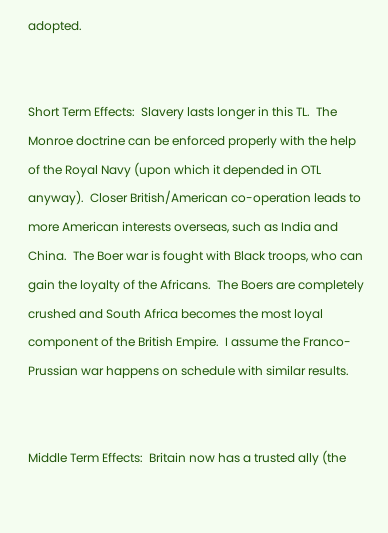adopted.


Short Term Effects:  Slavery lasts longer in this TL.  The Monroe doctrine can be enforced properly with the help of the Royal Navy (upon which it depended in OTL anyway).  Closer British/American co-operation leads to more American interests overseas, such as India and China.  The Boer war is fought with Black troops, who can gain the loyalty of the Africans.  The Boers are completely crushed and South Africa becomes the most loyal component of the British Empire.  I assume the Franco-Prussian war happens on schedule with similar results.


Middle Term Effects:  Britain now has a trusted ally (the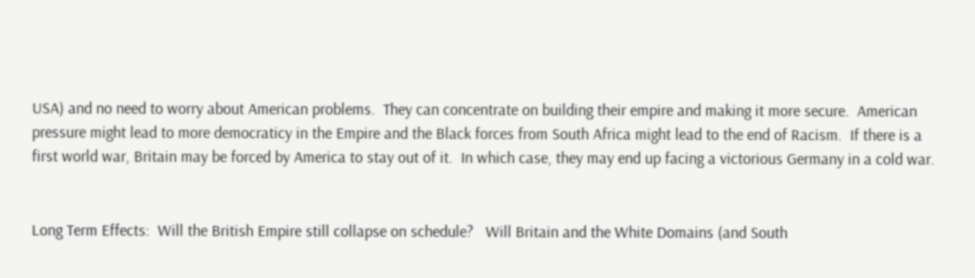USA) and no need to worry about American problems.  They can concentrate on building their empire and making it more secure.  American pressure might lead to more democraticy in the Empire and the Black forces from South Africa might lead to the end of Racism.  If there is a first world war, Britain may be forced by America to stay out of it.  In which case, they may end up facing a victorious Germany in a cold war.


Long Term Effects:  Will the British Empire still collapse on schedule?   Will Britain and the White Domains (and South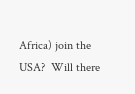Africa) join the USA?  Will there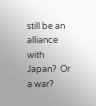still be an alliance with Japan?  Or a war?